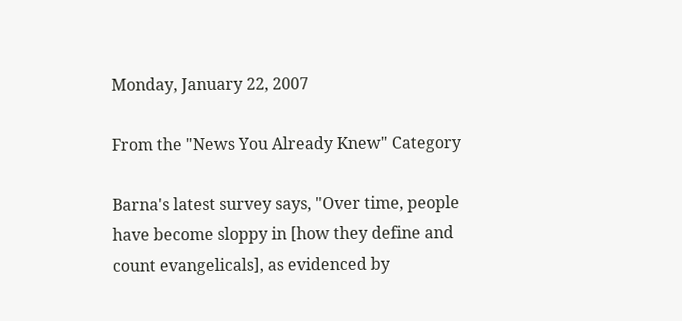Monday, January 22, 2007

From the "News You Already Knew" Category

Barna's latest survey says, "Over time, people have become sloppy in [how they define and count evangelicals], as evidenced by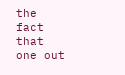the fact that one out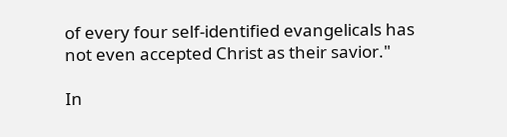of every four self-identified evangelicals has not even accepted Christ as their savior."

In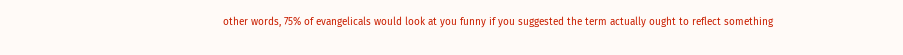other words, 75% of evangelicals would look at you funny if you suggested the term actually ought to reflect something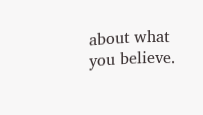about what you believe.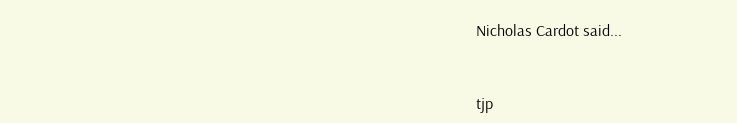Nicholas Cardot said...


tjp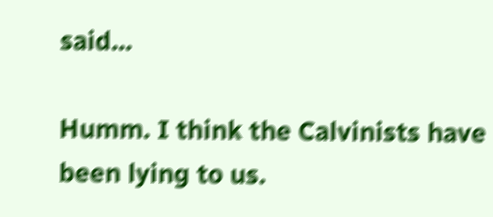said...

Humm. I think the Calvinists have been lying to us.